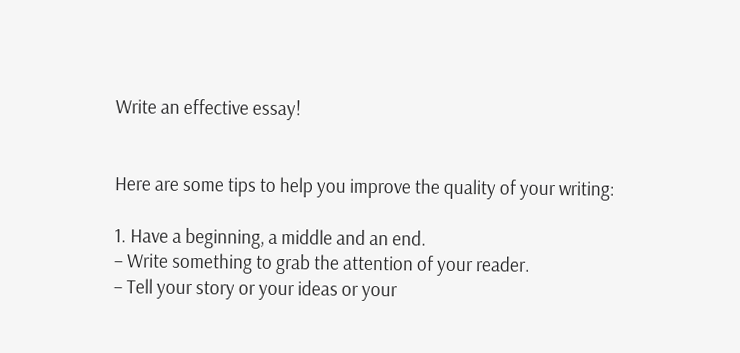Write an effective essay!


Here are some tips to help you improve the quality of your writing:

1. Have a beginning, a middle and an end.
– Write something to grab the attention of your reader.
– Tell your story or your ideas or your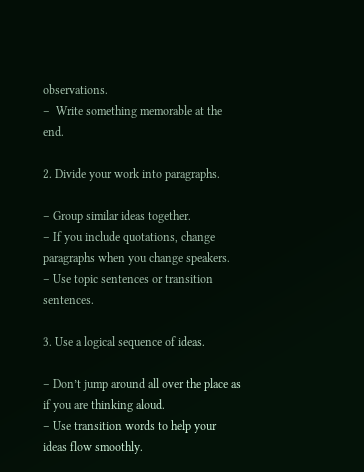observations.
–  Write something memorable at the end.

2. Divide your work into paragraphs.

– Group similar ideas together.
– If you include quotations, change paragraphs when you change speakers.
– Use topic sentences or transition sentences.

3. Use a logical sequence of ideas.

– Don’t jump around all over the place as if you are thinking aloud.
– Use transition words to help your ideas flow smoothly.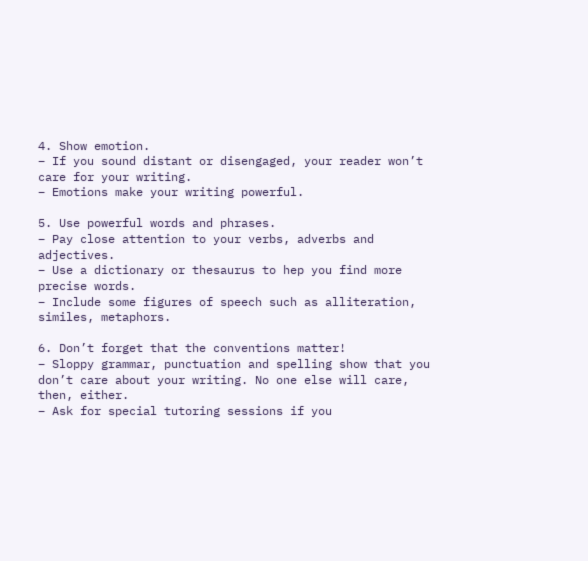4. Show emotion.
– If you sound distant or disengaged, your reader won’t care for your writing.
– Emotions make your writing powerful.

5. Use powerful words and phrases.
– Pay close attention to your verbs, adverbs and adjectives.
– Use a dictionary or thesaurus to hep you find more precise words.
– Include some figures of speech such as alliteration, similes, metaphors.

6. Don’t forget that the conventions matter!
– Sloppy grammar, punctuation and spelling show that you don’t care about your writing. No one else will care, then, either.
– Ask for special tutoring sessions if you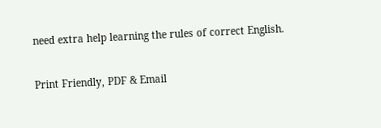need extra help learning the rules of correct English.

Print Friendly, PDF & Email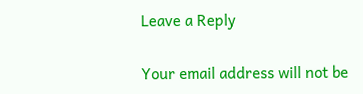Leave a Reply

Your email address will not be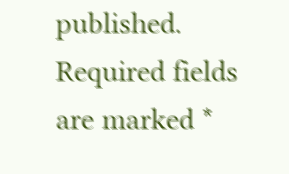published. Required fields are marked *